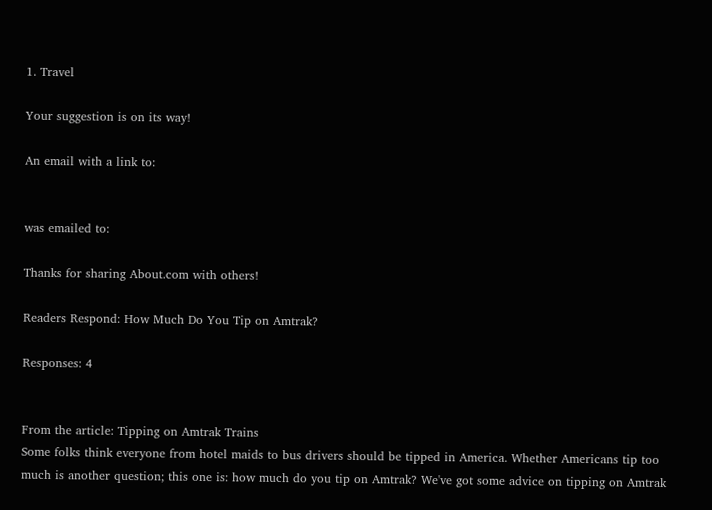1. Travel

Your suggestion is on its way!

An email with a link to:


was emailed to:

Thanks for sharing About.com with others!

Readers Respond: How Much Do You Tip on Amtrak?

Responses: 4


From the article: Tipping on Amtrak Trains
Some folks think everyone from hotel maids to bus drivers should be tipped in America. Whether Americans tip too much is another question; this one is: how much do you tip on Amtrak? We've got some advice on tipping on Amtrak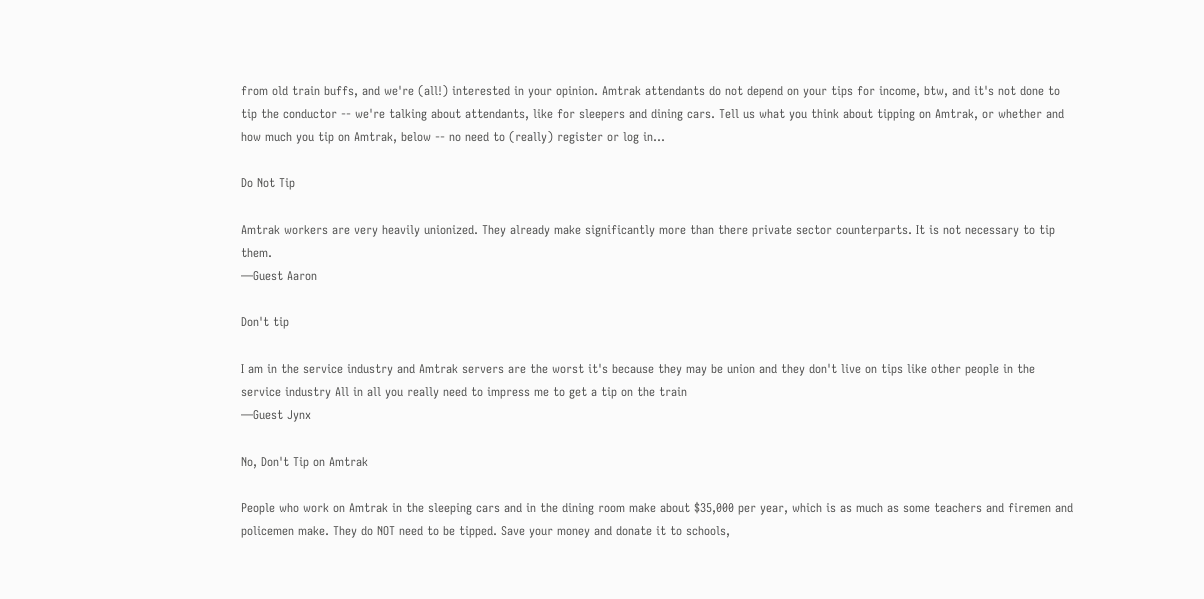from old train buffs, and we're (all!) interested in your opinion. Amtrak attendants do not depend on your tips for income, btw, and it's not done to tip the conductor -- we're talking about attendants, like for sleepers and dining cars. Tell us what you think about tipping on Amtrak, or whether and how much you tip on Amtrak, below -- no need to (really) register or log in...

Do Not Tip

Amtrak workers are very heavily unionized. They already make significantly more than there private sector counterparts. It is not necessary to tip them.
—Guest Aaron

Don't tip

I am in the service industry and Amtrak servers are the worst it's because they may be union and they don't live on tips like other people in the service industry All in all you really need to impress me to get a tip on the train
—Guest Jynx

No, Don't Tip on Amtrak

People who work on Amtrak in the sleeping cars and in the dining room make about $35,000 per year, which is as much as some teachers and firemen and policemen make. They do NOT need to be tipped. Save your money and donate it to schools,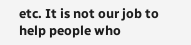etc. It is not our job to help people who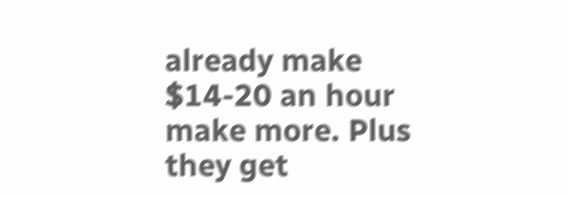already make $14-20 an hour make more. Plus they get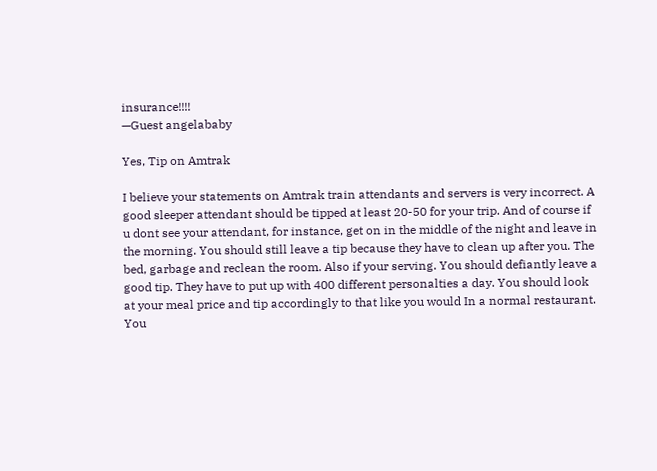insurance!!!!
—Guest angelababy

Yes, Tip on Amtrak

I believe your statements on Amtrak train attendants and servers is very incorrect. A good sleeper attendant should be tipped at least 20-50 for your trip. And of course if u dont see your attendant, for instance, get on in the middle of the night and leave in the morning. You should still leave a tip because they have to clean up after you. The bed, garbage and reclean the room. Also if your serving. You should defiantly leave a good tip. They have to put up with 400 different personalties a day. You should look at your meal price and tip accordingly to that like you would In a normal restaurant. You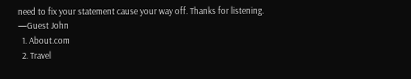need to fix your statement cause your way off. Thanks for listening.
—Guest John
  1. About.com
  2. Travel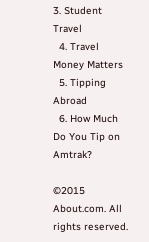3. Student Travel
  4. Travel Money Matters
  5. Tipping Abroad
  6. How Much Do You Tip on Amtrak?

©2015 About.com. All rights reserved.